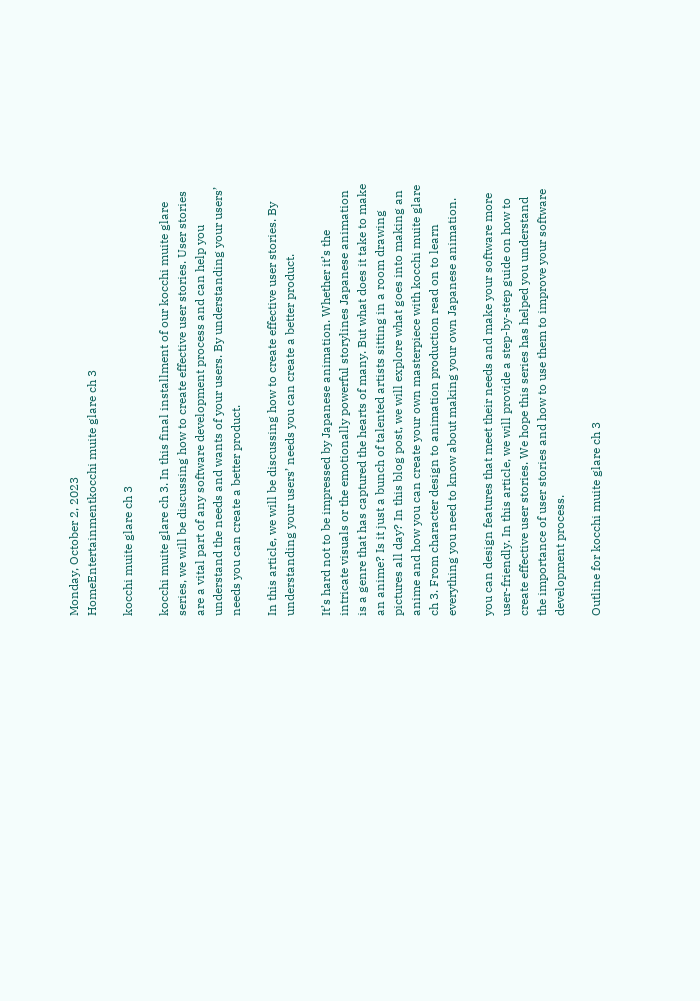Monday, October 2, 2023
HomeEntertainmentkocchi muite glare ch 3

kocchi muite glare ch 3

kocchi muite glare ch 3. In this final installment of our kocchi muite glare series, we will be discussing how to create effective user stories. User stories are a vital part of any software development process and can help you understand the needs and wants of your users. By understanding your users’ needs you can create a better product.

In this article, we will be discussing how to create effective user stories. By understanding your users’ needs you can create a better product.

It’s hard not to be impressed by Japanese animation. Whether it’s the intricate visuals or the emotionally powerful storylines Japanese animation is a genre that has captured the hearts of many. But what does it take to make an anime? Is it just a bunch of talented artists sitting in a room drawing pictures all day? In this blog post, we will explore what goes into making an anime and how you can create your own masterpiece with kocchi muite glare ch 3. From character design to animation production read on to learn everything you need to know about making your own Japanese animation.

you can design features that meet their needs and make your software more user-friendly. In this article, we will provide a step-by-step guide on how to create effective user stories. We hope this series has helped you understand the importance of user stories and how to use them to improve your software development process.

Outline for kocchi muite glare ch 3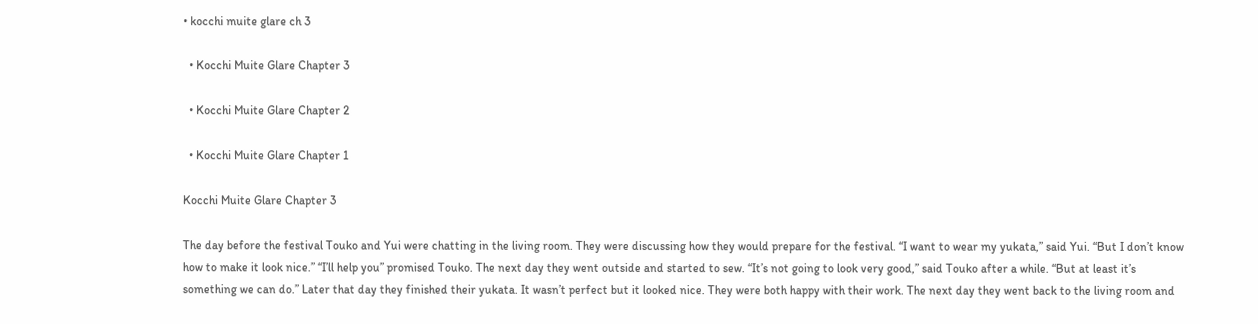• kocchi muite glare ch 3

  • Kocchi Muite Glare Chapter 3

  • Kocchi Muite Glare Chapter 2

  • Kocchi Muite Glare Chapter 1

Kocchi Muite Glare Chapter 3

The day before the festival Touko and Yui were chatting in the living room. They were discussing how they would prepare for the festival. “I want to wear my yukata,” said Yui. “But I don’t know how to make it look nice.” “I’ll help you” promised Touko. The next day they went outside and started to sew. “It’s not going to look very good,” said Touko after a while. “But at least it’s something we can do.” Later that day they finished their yukata. It wasn’t perfect but it looked nice. They were both happy with their work. The next day they went back to the living room and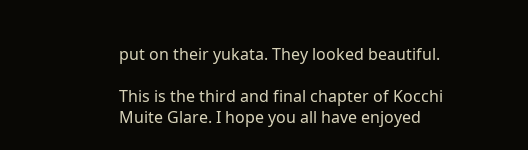put on their yukata. They looked beautiful.

This is the third and final chapter of Kocchi Muite Glare. I hope you all have enjoyed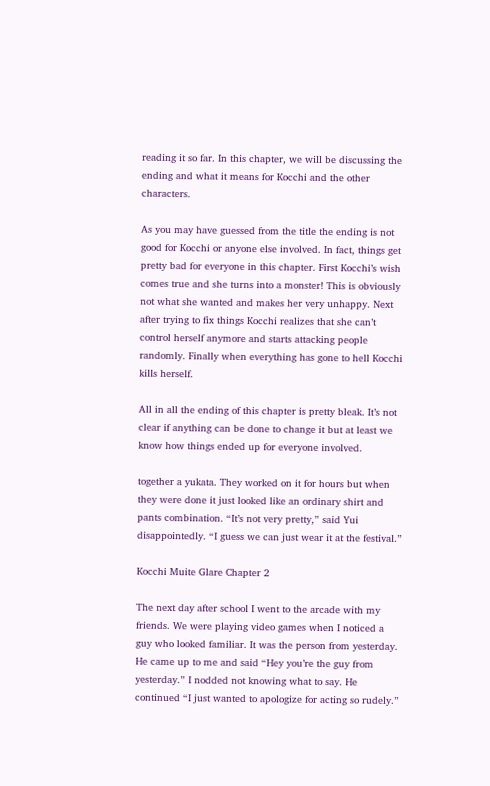reading it so far. In this chapter, we will be discussing the ending and what it means for Kocchi and the other characters.

As you may have guessed from the title the ending is not good for Kocchi or anyone else involved. In fact, things get pretty bad for everyone in this chapter. First Kocchi’s wish comes true and she turns into a monster! This is obviously not what she wanted and makes her very unhappy. Next after trying to fix things Kocchi realizes that she can’t control herself anymore and starts attacking people randomly. Finally when everything has gone to hell Kocchi kills herself.

All in all the ending of this chapter is pretty bleak. It’s not clear if anything can be done to change it but at least we know how things ended up for everyone involved.

together a yukata. They worked on it for hours but when they were done it just looked like an ordinary shirt and pants combination. “It’s not very pretty,” said Yui disappointedly. “I guess we can just wear it at the festival.”

Kocchi Muite Glare Chapter 2

The next day after school I went to the arcade with my friends. We were playing video games when I noticed a guy who looked familiar. It was the person from yesterday.
He came up to me and said “Hey you’re the guy from yesterday.” I nodded not knowing what to say. He continued “I just wanted to apologize for acting so rudely.”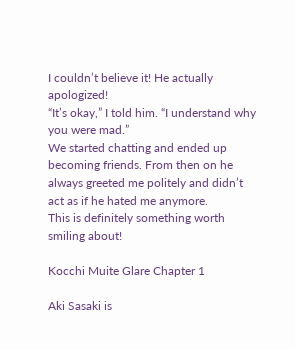I couldn’t believe it! He actually apologized!
“It’s okay,” I told him. “I understand why you were mad.”
We started chatting and ended up becoming friends. From then on he always greeted me politely and didn’t act as if he hated me anymore.
This is definitely something worth smiling about!

Kocchi Muite Glare Chapter 1

Aki Sasaki is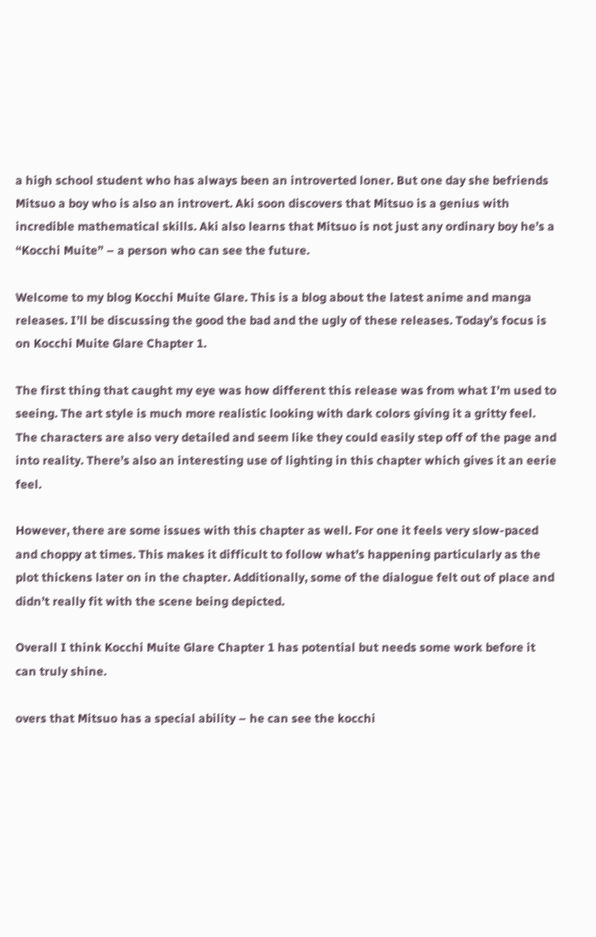a high school student who has always been an introverted loner. But one day she befriends Mitsuo a boy who is also an introvert. Aki soon discovers that Mitsuo is a genius with incredible mathematical skills. Aki also learns that Mitsuo is not just any ordinary boy he’s a “Kocchi Muite” – a person who can see the future.

Welcome to my blog Kocchi Muite Glare. This is a blog about the latest anime and manga releases. I’ll be discussing the good the bad and the ugly of these releases. Today’s focus is on Kocchi Muite Glare Chapter 1.

The first thing that caught my eye was how different this release was from what I’m used to seeing. The art style is much more realistic looking with dark colors giving it a gritty feel. The characters are also very detailed and seem like they could easily step off of the page and into reality. There’s also an interesting use of lighting in this chapter which gives it an eerie feel.

However, there are some issues with this chapter as well. For one it feels very slow-paced and choppy at times. This makes it difficult to follow what’s happening particularly as the plot thickens later on in the chapter. Additionally, some of the dialogue felt out of place and didn’t really fit with the scene being depicted.

Overall I think Kocchi Muite Glare Chapter 1 has potential but needs some work before it can truly shine.

overs that Mitsuo has a special ability – he can see the kocchi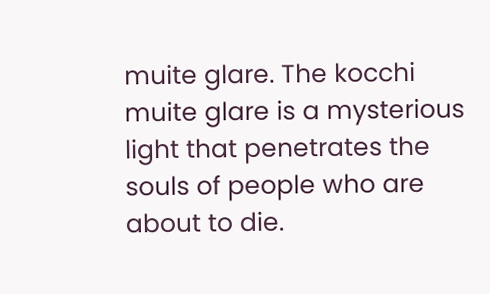muite glare. The kocchi muite glare is a mysterious light that penetrates the souls of people who are about to die.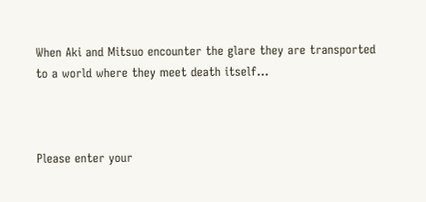When Aki and Mitsuo encounter the glare they are transported to a world where they meet death itself…



Please enter your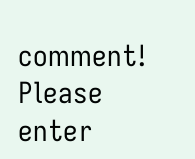comment!
Please enter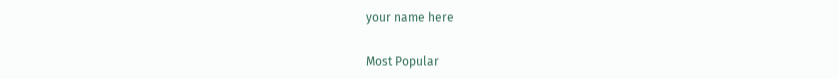your name here

Most Popular